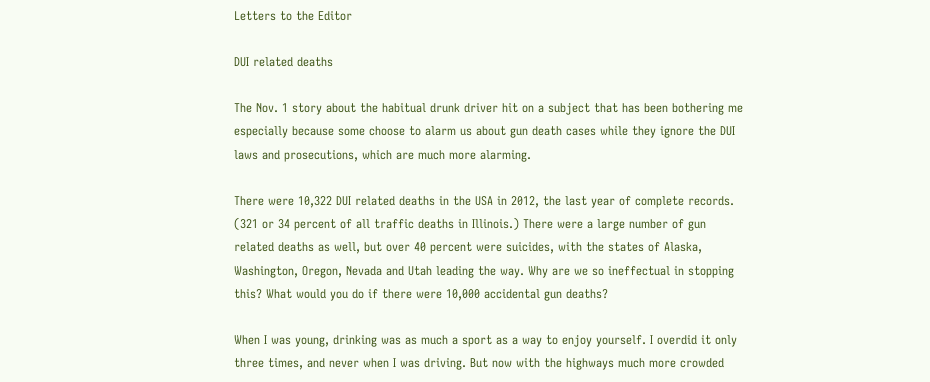Letters to the Editor

DUI related deaths

The Nov. 1 story about the habitual drunk driver hit on a subject that has been bothering me especially because some choose to alarm us about gun death cases while they ignore the DUI laws and prosecutions, which are much more alarming.

There were 10,322 DUI related deaths in the USA in 2012, the last year of complete records. (321 or 34 percent of all traffic deaths in Illinois.) There were a large number of gun related deaths as well, but over 40 percent were suicides, with the states of Alaska, Washington, Oregon, Nevada and Utah leading the way. Why are we so ineffectual in stopping this? What would you do if there were 10,000 accidental gun deaths?

When I was young, drinking was as much a sport as a way to enjoy yourself. I overdid it only three times, and never when I was driving. But now with the highways much more crowded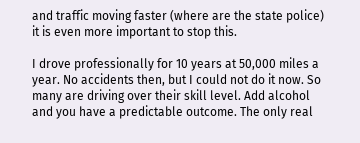and traffic moving faster (where are the state police) it is even more important to stop this.

I drove professionally for 10 years at 50,000 miles a year. No accidents then, but I could not do it now. So many are driving over their skill level. Add alcohol and you have a predictable outcome. The only real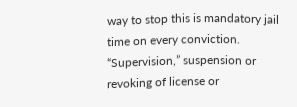way to stop this is mandatory jail time on every conviction. “Supervision,” suspension or revoking of license or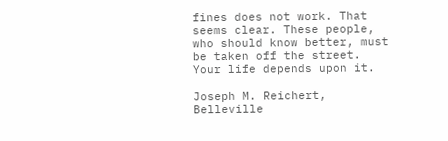fines does not work. That seems clear. These people, who should know better, must be taken off the street. Your life depends upon it.

Joseph M. Reichert, Belleville